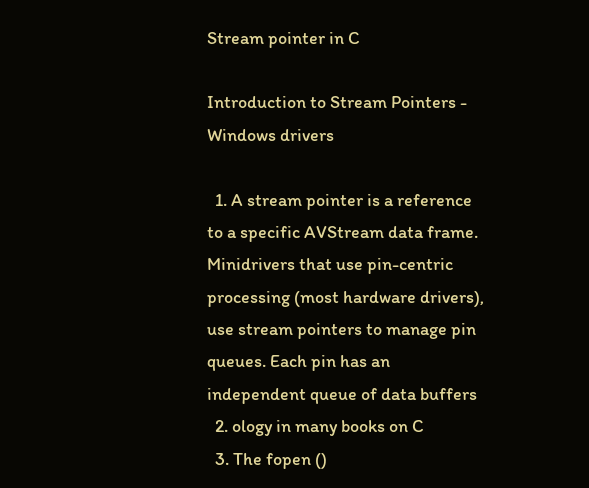Stream pointer in C

Introduction to Stream Pointers - Windows drivers

  1. A stream pointer is a reference to a specific AVStream data frame. Minidrivers that use pin-centric processing (most hardware drivers), use stream pointers to manage pin queues. Each pin has an independent queue of data buffers
  2. ology in many books on C
  3. The fopen ()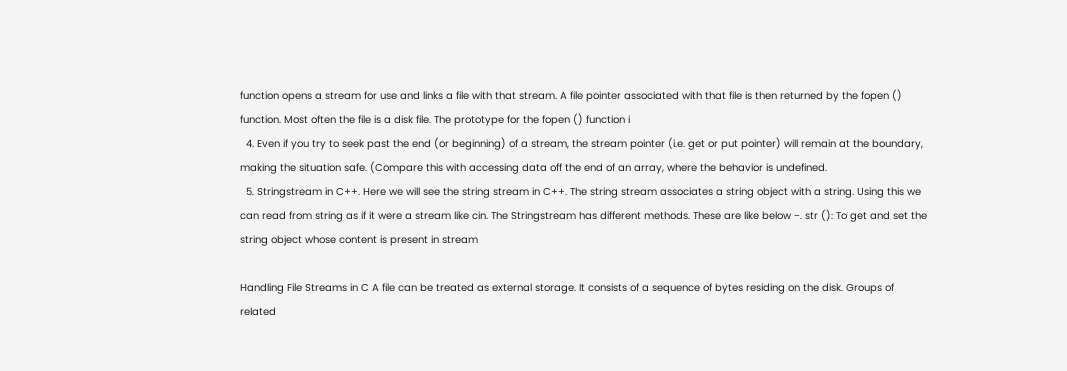function opens a stream for use and links a file with that stream. A file pointer associated with that file is then returned by the fopen () function. Most often the file is a disk file. The prototype for the fopen () function i
  4. Even if you try to seek past the end (or beginning) of a stream, the stream pointer (i.e. get or put pointer) will remain at the boundary, making the situation safe. (Compare this with accessing data off the end of an array, where the behavior is undefined.
  5. Stringstream in C++. Here we will see the string stream in C++. The string stream associates a string object with a string. Using this we can read from string as if it were a stream like cin. The Stringstream has different methods. These are like below −. str (): To get and set the string object whose content is present in stream

Handling File Streams in C A file can be treated as external storage. It consists of a sequence of bytes residing on the disk. Groups of related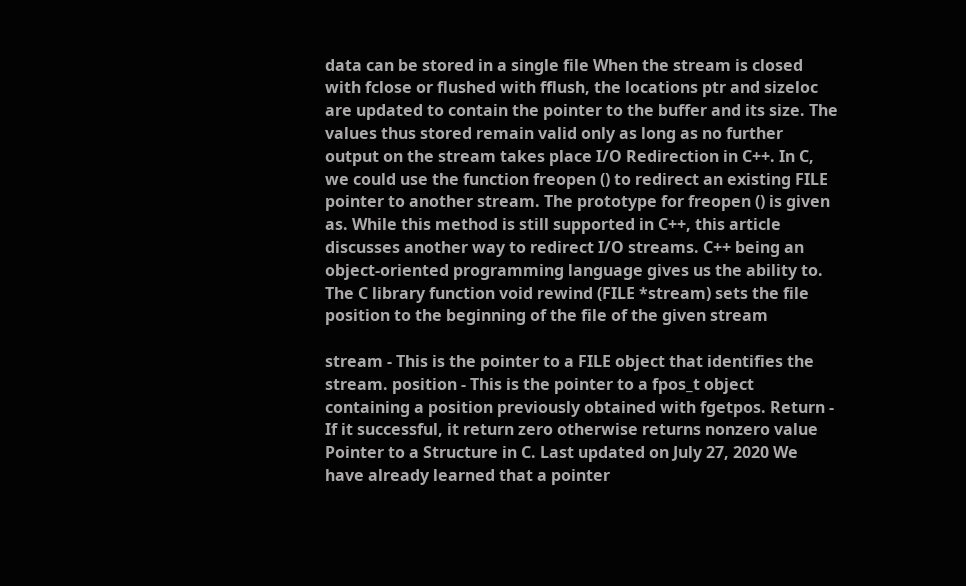data can be stored in a single file When the stream is closed with fclose or flushed with fflush, the locations ptr and sizeloc are updated to contain the pointer to the buffer and its size. The values thus stored remain valid only as long as no further output on the stream takes place I/O Redirection in C++. In C, we could use the function freopen () to redirect an existing FILE pointer to another stream. The prototype for freopen () is given as. While this method is still supported in C++, this article discusses another way to redirect I/O streams. C++ being an object-oriented programming language gives us the ability to. The C library function void rewind (FILE *stream) sets the file position to the beginning of the file of the given stream

stream - This is the pointer to a FILE object that identifies the stream. position - This is the pointer to a fpos_t object containing a position previously obtained with fgetpos. Return - If it successful, it return zero otherwise returns nonzero value Pointer to a Structure in C. Last updated on July 27, 2020 We have already learned that a pointer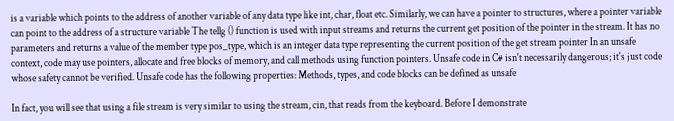is a variable which points to the address of another variable of any data type like int, char, float etc. Similarly, we can have a pointer to structures, where a pointer variable can point to the address of a structure variable The tellg () function is used with input streams and returns the current get position of the pointer in the stream. It has no parameters and returns a value of the member type pos_type, which is an integer data type representing the current position of the get stream pointer In an unsafe context, code may use pointers, allocate and free blocks of memory, and call methods using function pointers. Unsafe code in C# isn't necessarily dangerous; it's just code whose safety cannot be verified. Unsafe code has the following properties: Methods, types, and code blocks can be defined as unsafe

In fact, you will see that using a file stream is very similar to using the stream, cin, that reads from the keyboard. Before I demonstrate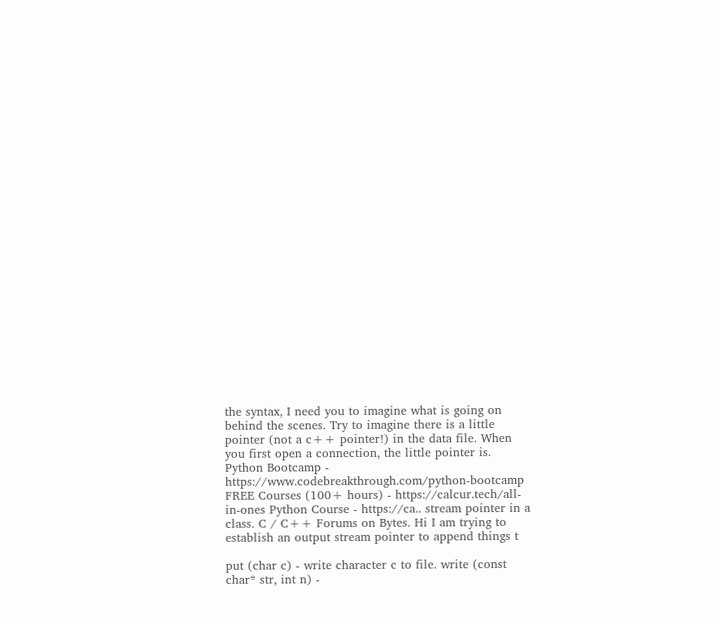the syntax, I need you to imagine what is going on behind the scenes. Try to imagine there is a little pointer (not a c++ pointer!) in the data file. When you first open a connection, the little pointer is. Python Bootcamp - https://www.codebreakthrough.com/python-bootcamp FREE Courses (100+ hours) - https://calcur.tech/all-in-ones Python Course - https://ca.. stream pointer in a class. C / C++ Forums on Bytes. Hi I am trying to establish an output stream pointer to append things t

put (char c) - write character c to file. write (const char* str, int n) -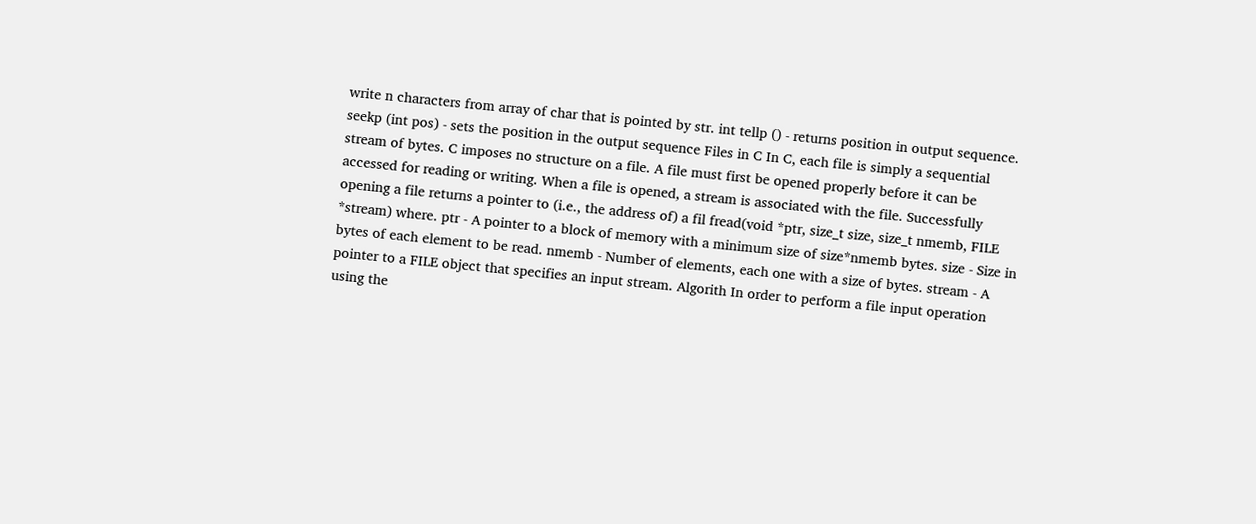write n characters from array of char that is pointed by str. int tellp () - returns position in output sequence. seekp (int pos) - sets the position in the output sequence Files in C In C, each file is simply a sequential stream of bytes. C imposes no structure on a file. A file must first be opened properly before it can be accessed for reading or writing. When a file is opened, a stream is associated with the file. Successfully opening a file returns a pointer to (i.e., the address of) a fil fread(void *ptr, size_t size, size_t nmemb, FILE *stream) where. ptr - A pointer to a block of memory with a minimum size of size*nmemb bytes. size - Size in bytes of each element to be read. nmemb - Number of elements, each one with a size of bytes. stream - A pointer to a FILE object that specifies an input stream. Algorith In order to perform a file input operation using the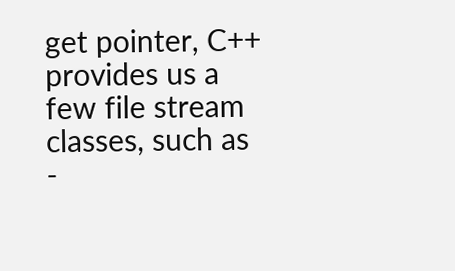get pointer, C++ provides us a few file stream classes, such as -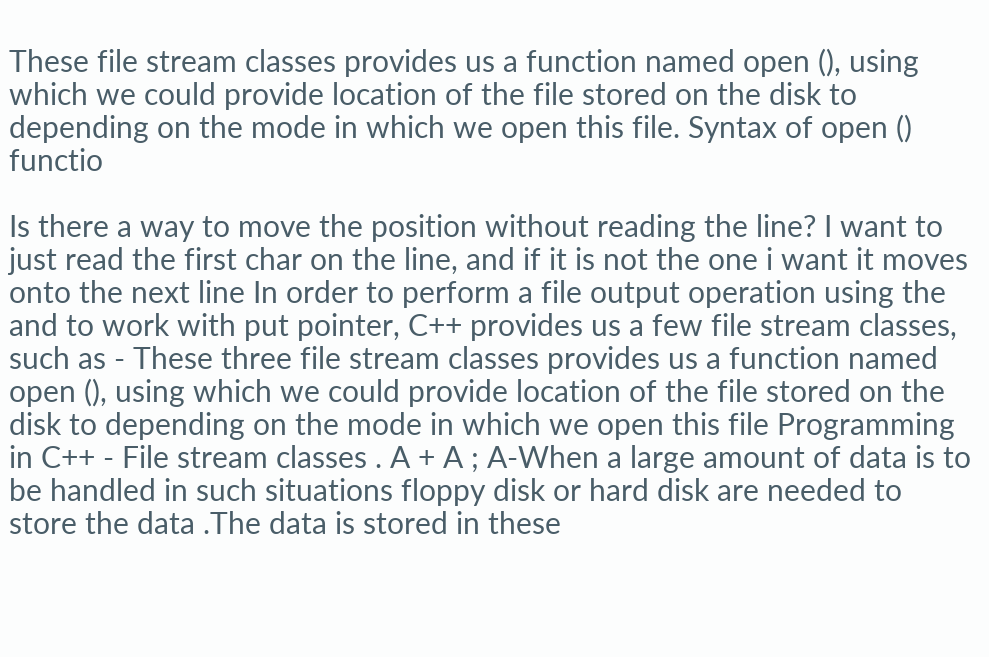These file stream classes provides us a function named open (), using which we could provide location of the file stored on the disk to depending on the mode in which we open this file. Syntax of open () functio

Is there a way to move the position without reading the line? I want to just read the first char on the line, and if it is not the one i want it moves onto the next line In order to perform a file output operation using the and to work with put pointer, C++ provides us a few file stream classes, such as - These three file stream classes provides us a function named open (), using which we could provide location of the file stored on the disk to depending on the mode in which we open this file Programming in C++ - File stream classes . A + A ; A-When a large amount of data is to be handled in such situations floppy disk or hard disk are needed to store the data .The data is stored in these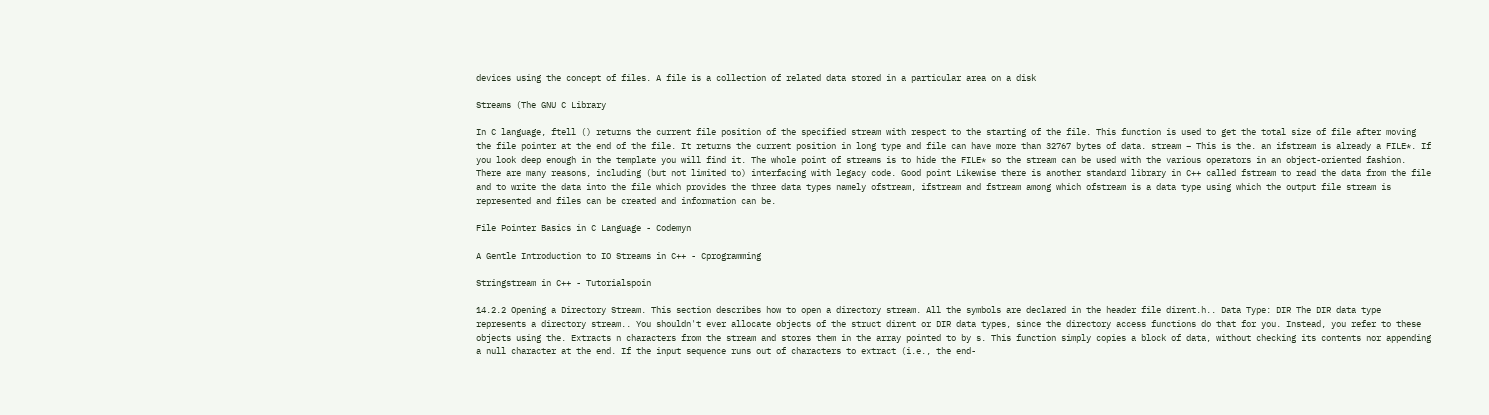devices using the concept of files. A file is a collection of related data stored in a particular area on a disk

Streams (The GNU C Library

In C language, ftell () returns the current file position of the specified stream with respect to the starting of the file. This function is used to get the total size of file after moving the file pointer at the end of the file. It returns the current position in long type and file can have more than 32767 bytes of data. stream − This is the. an ifstream is already a FILE*. If you look deep enough in the template you will find it. The whole point of streams is to hide the FILE* so the stream can be used with the various operators in an object-oriented fashion. There are many reasons, including (but not limited to) interfacing with legacy code. Good point Likewise there is another standard library in C++ called fstream to read the data from the file and to write the data into the file which provides the three data types namely ofstream, ifstream and fstream among which ofstream is a data type using which the output file stream is represented and files can be created and information can be.

File Pointer Basics in C Language - Codemyn

A Gentle Introduction to IO Streams in C++ - Cprogramming

Stringstream in C++ - Tutorialspoin

14.2.2 Opening a Directory Stream. This section describes how to open a directory stream. All the symbols are declared in the header file dirent.h.. Data Type: DIR The DIR data type represents a directory stream.. You shouldn't ever allocate objects of the struct dirent or DIR data types, since the directory access functions do that for you. Instead, you refer to these objects using the. Extracts n characters from the stream and stores them in the array pointed to by s. This function simply copies a block of data, without checking its contents nor appending a null character at the end. If the input sequence runs out of characters to extract (i.e., the end-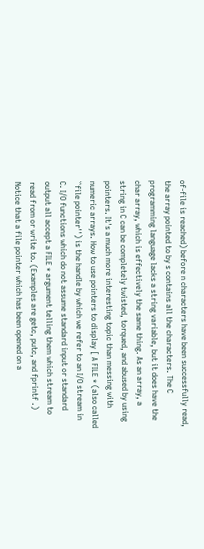of-file is reached) before n characters have been successfully read, the array pointed to by s contains all the characters. The C programming language lacks a string variable, but it does have the char array, which is effectively the same thing. As an array, a string in C can be completely twisted, torqued, and abused by using pointers. It's a much more interesting topic than messing with numeric arrays. How to use pointers to display [ A FILE * (also called ``file pointer'') is the handle by which we refer to an I/O stream in C. I/O functions which do not assume standard input or standard output all accept a FILE * argument telling them which stream to read from or write to. (Examples are getc, putc, and fprintf .) Notice that a file pointer which has been opened on a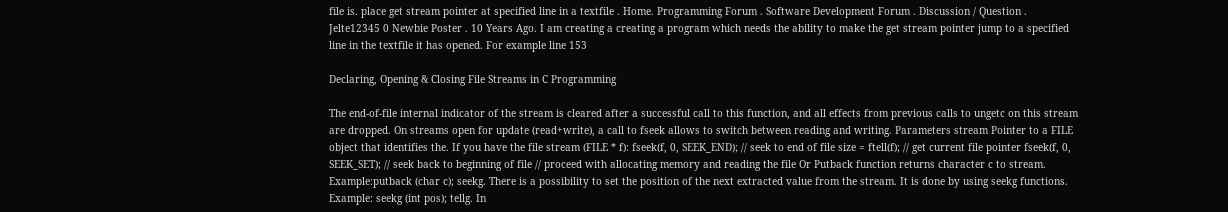file is. place get stream pointer at specified line in a textfile . Home. Programming Forum . Software Development Forum . Discussion / Question . Jelte12345 0 Newbie Poster . 10 Years Ago. I am creating a creating a program which needs the ability to make the get stream pointer jump to a specified line in the textfile it has opened. For example line 153

Declaring, Opening & Closing File Streams in C Programming

The end-of-file internal indicator of the stream is cleared after a successful call to this function, and all effects from previous calls to ungetc on this stream are dropped. On streams open for update (read+write), a call to fseek allows to switch between reading and writing. Parameters stream Pointer to a FILE object that identifies the. If you have the file stream (FILE * f): fseek(f, 0, SEEK_END); // seek to end of file size = ftell(f); // get current file pointer fseek(f, 0, SEEK_SET); // seek back to beginning of file // proceed with allocating memory and reading the file Or Putback function returns character c to stream. Example:putback (char c); seekg. There is a possibility to set the position of the next extracted value from the stream. It is done by using seekg functions. Example: seekg (int pos); tellg. In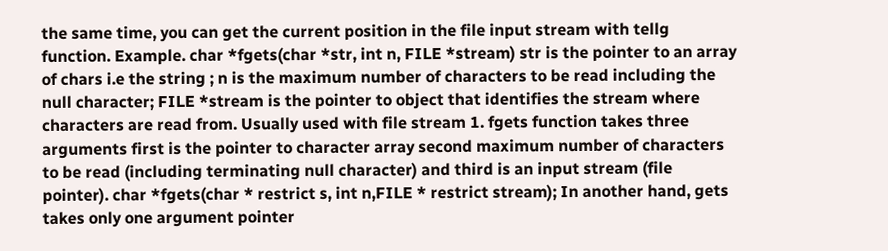the same time, you can get the current position in the file input stream with tellg function. Example. char *fgets(char *str, int n, FILE *stream) str is the pointer to an array of chars i.e the string ; n is the maximum number of characters to be read including the null character; FILE *stream is the pointer to object that identifies the stream where characters are read from. Usually used with file stream 1. fgets function takes three arguments first is the pointer to character array second maximum number of characters to be read (including terminating null character) and third is an input stream (file pointer). char *fgets(char * restrict s, int n,FILE * restrict stream); In another hand, gets takes only one argument pointer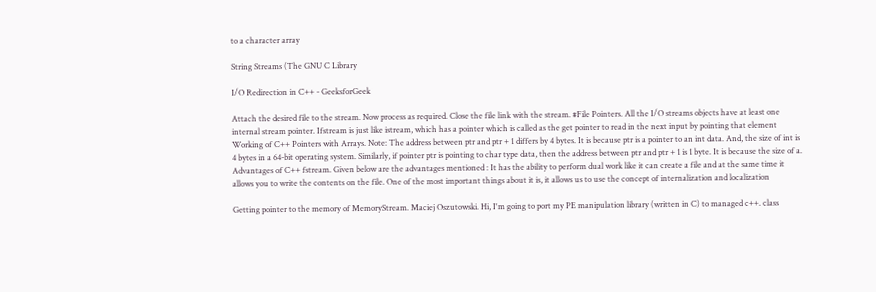to a character array

String Streams (The GNU C Library

I/O Redirection in C++ - GeeksforGeek

Attach the desired file to the stream. Now process as required. Close the file link with the stream. #File Pointers. All the I/O streams objects have at least one internal stream pointer. Ifstream is just like istream, which has a pointer which is called as the get pointer to read in the next input by pointing that element Working of C++ Pointers with Arrays. Note: The address between ptr and ptr + 1 differs by 4 bytes. It is because ptr is a pointer to an int data. And, the size of int is 4 bytes in a 64-bit operating system. Similarly, if pointer ptr is pointing to char type data, then the address between ptr and ptr + 1 is 1 byte. It is because the size of a. Advantages of C++ fstream. Given below are the advantages mentioned : It has the ability to perform dual work like it can create a file and at the same time it allows you to write the contents on the file. One of the most important things about it is, it allows us to use the concept of internalization and localization

Getting pointer to the memory of MemoryStream. Maciej Oszutowski. Hi, I'm going to port my PE manipulation library (written in C) to managed c++. class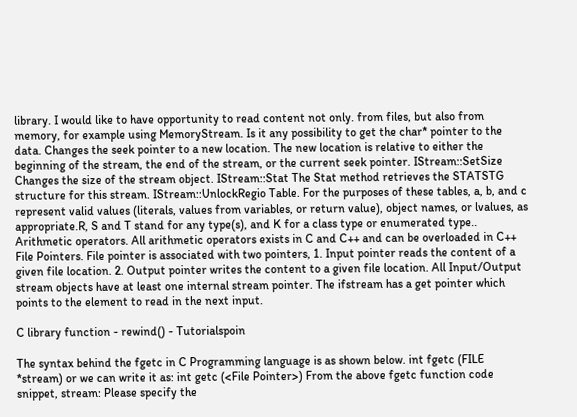library. I would like to have opportunity to read content not only. from files, but also from memory, for example using MemoryStream. Is it any possibility to get the char* pointer to the data. Changes the seek pointer to a new location. The new location is relative to either the beginning of the stream, the end of the stream, or the current seek pointer. IStream::SetSize Changes the size of the stream object. IStream::Stat The Stat method retrieves the STATSTG structure for this stream. IStream::UnlockRegio Table. For the purposes of these tables, a, b, and c represent valid values (literals, values from variables, or return value), object names, or lvalues, as appropriate.R, S and T stand for any type(s), and K for a class type or enumerated type.. Arithmetic operators. All arithmetic operators exists in C and C++ and can be overloaded in C++ File Pointers. File pointer is associated with two pointers, 1. Input pointer reads the content of a given file location. 2. Output pointer writes the content to a given file location. All Input/Output stream objects have at least one internal stream pointer. The ifstream has a get pointer which points to the element to read in the next input.

C library function - rewind() - Tutorialspoin

The syntax behind the fgetc in C Programming language is as shown below. int fgetc (FILE *stream) or we can write it as: int getc (<File Pointer>) From the above fgetc function code snippet, stream: Please specify the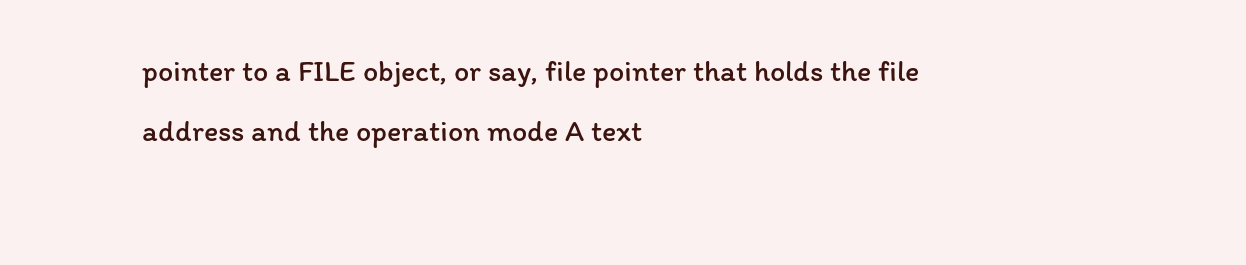pointer to a FILE object, or say, file pointer that holds the file address and the operation mode A text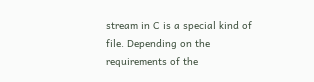stream in C is a special kind of file. Depending on the requirements of the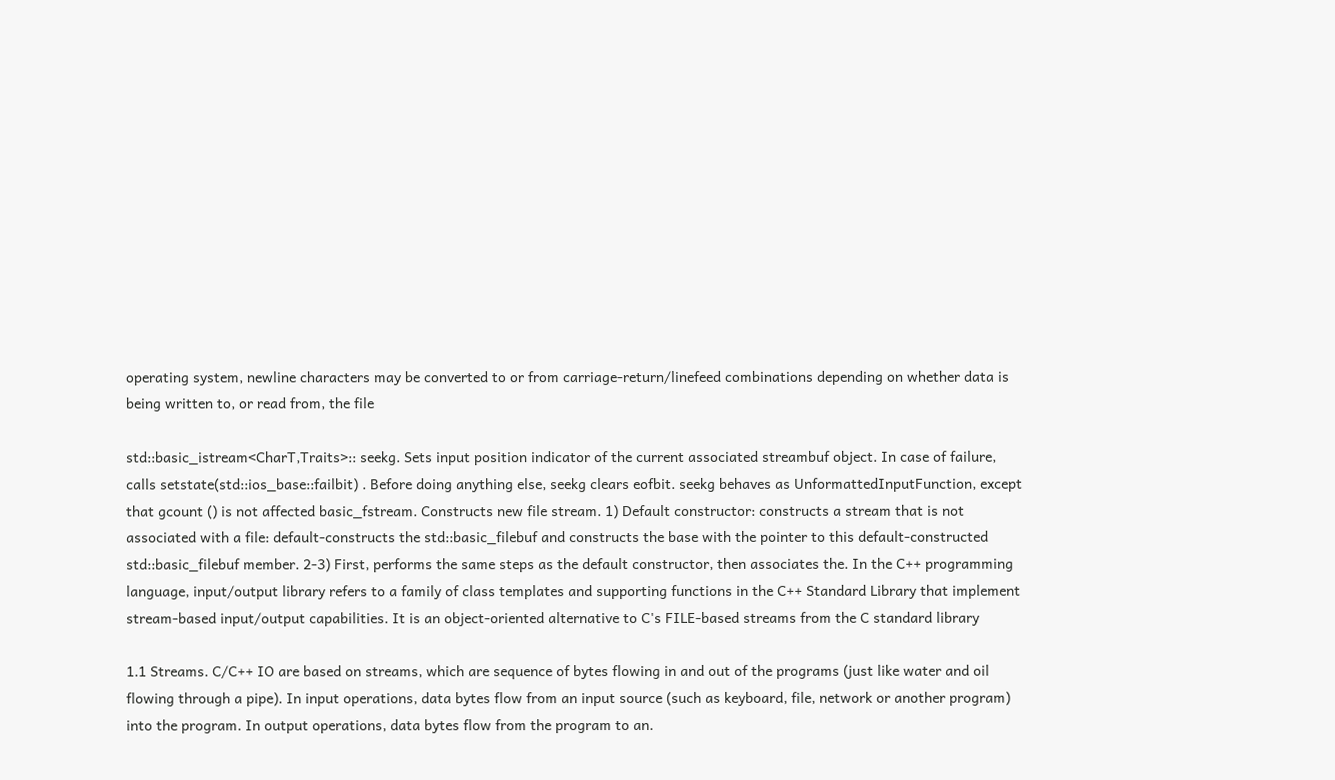operating system, newline characters may be converted to or from carriage-return/linefeed combinations depending on whether data is being written to, or read from, the file

std::basic_istream<CharT,Traits>:: seekg. Sets input position indicator of the current associated streambuf object. In case of failure, calls setstate(std::ios_base::failbit) . Before doing anything else, seekg clears eofbit. seekg behaves as UnformattedInputFunction, except that gcount () is not affected basic_fstream. Constructs new file stream. 1) Default constructor: constructs a stream that is not associated with a file: default-constructs the std::basic_filebuf and constructs the base with the pointer to this default-constructed std::basic_filebuf member. 2-3) First, performs the same steps as the default constructor, then associates the. In the C++ programming language, input/output library refers to a family of class templates and supporting functions in the C++ Standard Library that implement stream-based input/output capabilities. It is an object-oriented alternative to C's FILE-based streams from the C standard library

1.1 Streams. C/C++ IO are based on streams, which are sequence of bytes flowing in and out of the programs (just like water and oil flowing through a pipe). In input operations, data bytes flow from an input source (such as keyboard, file, network or another program) into the program. In output operations, data bytes flow from the program to an.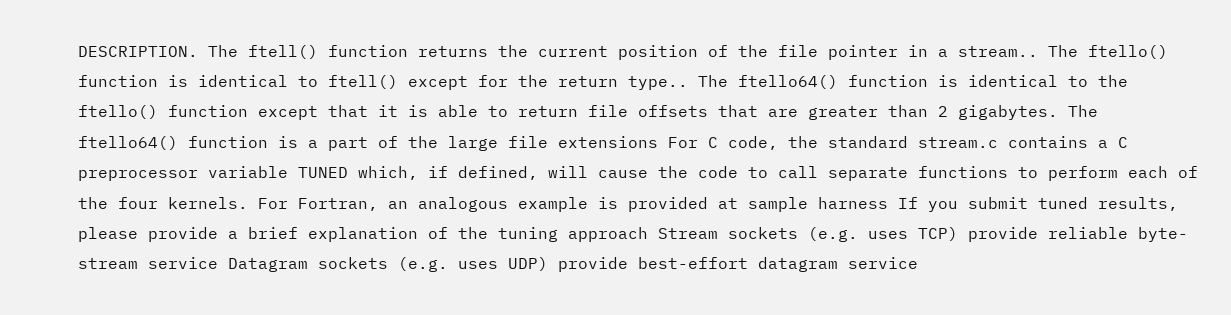DESCRIPTION. The ftell() function returns the current position of the file pointer in a stream.. The ftello() function is identical to ftell() except for the return type.. The ftello64() function is identical to the ftello() function except that it is able to return file offsets that are greater than 2 gigabytes. The ftello64() function is a part of the large file extensions For C code, the standard stream.c contains a C preprocessor variable TUNED which, if defined, will cause the code to call separate functions to perform each of the four kernels. For Fortran, an analogous example is provided at sample harness If you submit tuned results, please provide a brief explanation of the tuning approach Stream sockets (e.g. uses TCP) provide reliable byte-stream service Datagram sockets (e.g. uses UDP) provide best-effort datagram service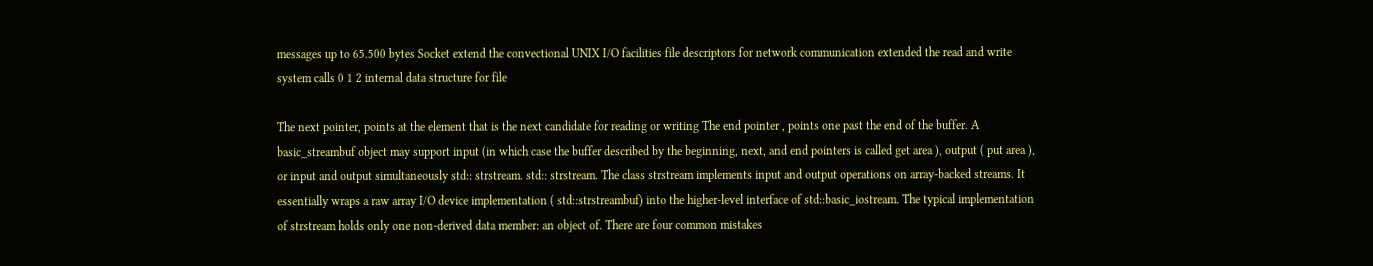messages up to 65.500 bytes Socket extend the convectional UNIX I/O facilities file descriptors for network communication extended the read and write system calls 0 1 2 internal data structure for file

The next pointer, points at the element that is the next candidate for reading or writing The end pointer , points one past the end of the buffer. A basic_streambuf object may support input (in which case the buffer described by the beginning, next, and end pointers is called get area ), output ( put area ), or input and output simultaneously std:: strstream. std:: strstream. The class strstream implements input and output operations on array-backed streams. It essentially wraps a raw array I/O device implementation ( std::strstreambuf) into the higher-level interface of std::basic_iostream. The typical implementation of strstream holds only one non-derived data member: an object of. There are four common mistakes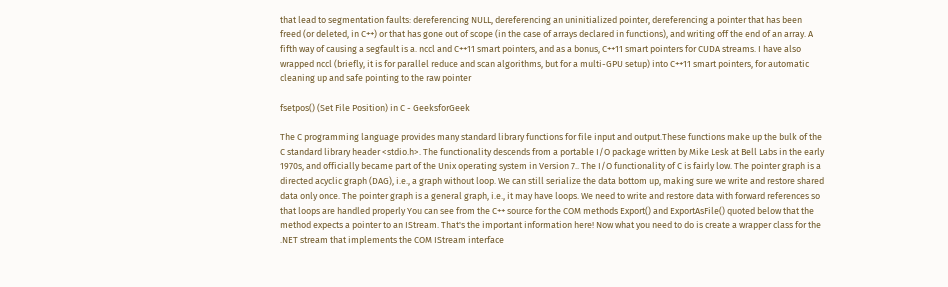that lead to segmentation faults: dereferencing NULL, dereferencing an uninitialized pointer, dereferencing a pointer that has been freed (or deleted, in C++) or that has gone out of scope (in the case of arrays declared in functions), and writing off the end of an array. A fifth way of causing a segfault is a. nccl and C++11 smart pointers, and as a bonus, C++11 smart pointers for CUDA streams. I have also wrapped nccl (briefly, it is for parallel reduce and scan algorithms, but for a multi-GPU setup) into C++11 smart pointers, for automatic cleaning up and safe pointing to the raw pointer

fsetpos() (Set File Position) in C - GeeksforGeek

The C programming language provides many standard library functions for file input and output.These functions make up the bulk of the C standard library header <stdio.h>. The functionality descends from a portable I/O package written by Mike Lesk at Bell Labs in the early 1970s, and officially became part of the Unix operating system in Version 7.. The I/O functionality of C is fairly low. The pointer graph is a directed acyclic graph (DAG), i.e., a graph without loop. We can still serialize the data bottom up, making sure we write and restore shared data only once. The pointer graph is a general graph, i.e., it may have loops. We need to write and restore data with forward references so that loops are handled properly You can see from the C++ source for the COM methods Export() and ExportAsFile() quoted below that the method expects a pointer to an IStream. That's the important information here! Now what you need to do is create a wrapper class for the .NET stream that implements the COM IStream interface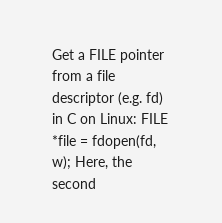Get a FILE pointer from a file descriptor (e.g. fd) in C on Linux: FILE *file = fdopen(fd, w); Here, the second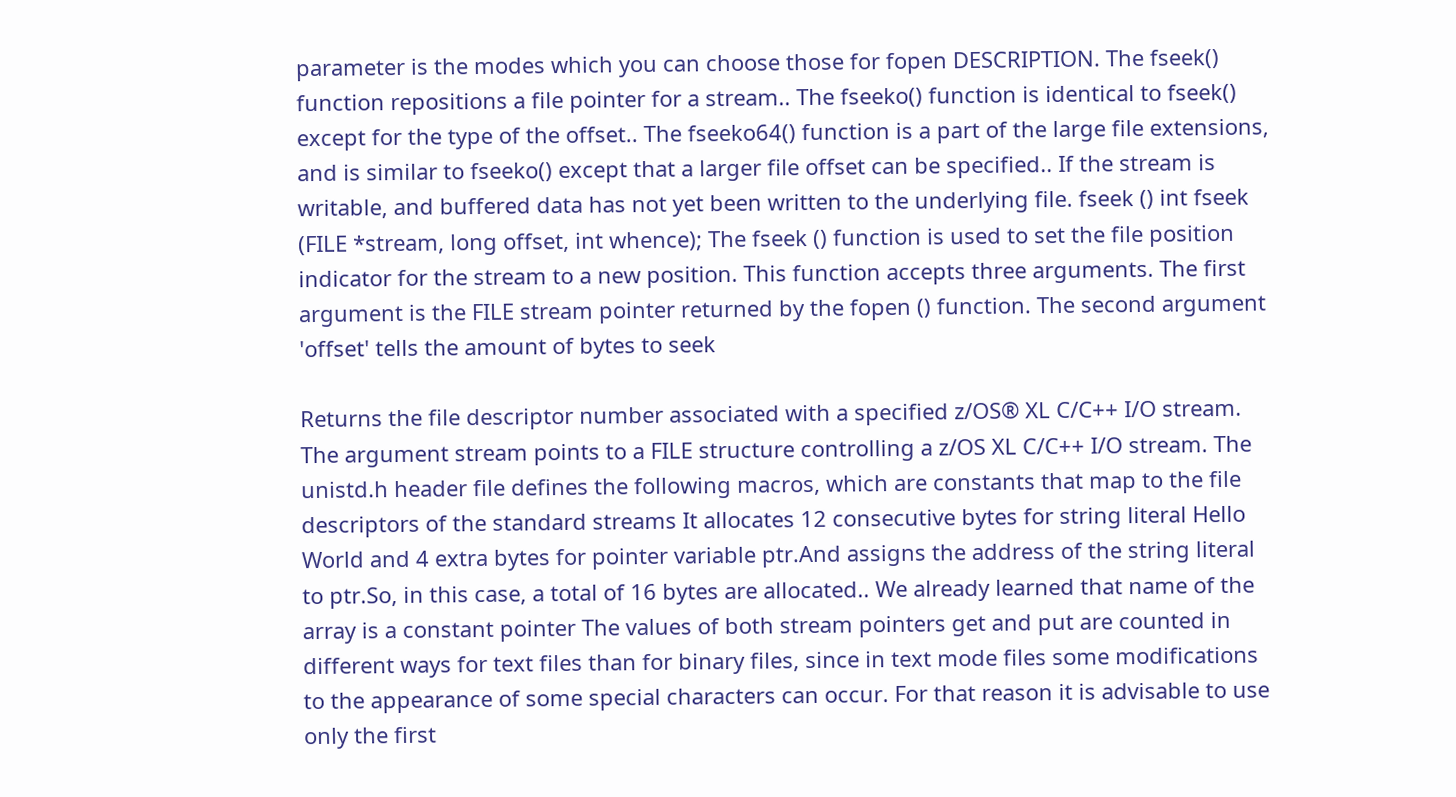parameter is the modes which you can choose those for fopen DESCRIPTION. The fseek() function repositions a file pointer for a stream.. The fseeko() function is identical to fseek() except for the type of the offset.. The fseeko64() function is a part of the large file extensions, and is similar to fseeko() except that a larger file offset can be specified.. If the stream is writable, and buffered data has not yet been written to the underlying file. fseek () int fseek (FILE *stream, long offset, int whence); The fseek () function is used to set the file position indicator for the stream to a new position. This function accepts three arguments. The first argument is the FILE stream pointer returned by the fopen () function. The second argument 'offset' tells the amount of bytes to seek

Returns the file descriptor number associated with a specified z/OS® XL C/C++ I/O stream. The argument stream points to a FILE structure controlling a z/OS XL C/C++ I/O stream. The unistd.h header file defines the following macros, which are constants that map to the file descriptors of the standard streams It allocates 12 consecutive bytes for string literal Hello World and 4 extra bytes for pointer variable ptr.And assigns the address of the string literal to ptr.So, in this case, a total of 16 bytes are allocated.. We already learned that name of the array is a constant pointer The values of both stream pointers get and put are counted in different ways for text files than for binary files, since in text mode files some modifications to the appearance of some special characters can occur. For that reason it is advisable to use only the first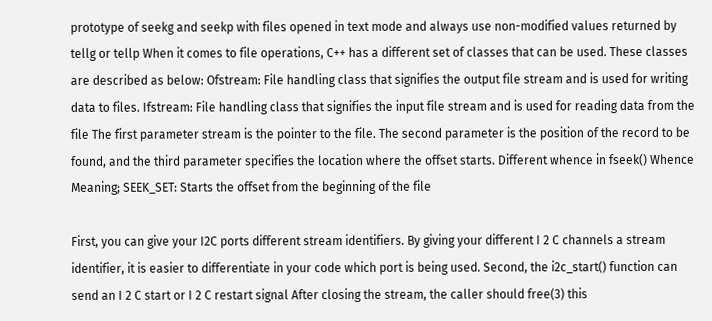prototype of seekg and seekp with files opened in text mode and always use non-modified values returned by tellg or tellp When it comes to file operations, C++ has a different set of classes that can be used. These classes are described as below: Ofstream: File handling class that signifies the output file stream and is used for writing data to files. Ifstream: File handling class that signifies the input file stream and is used for reading data from the file The first parameter stream is the pointer to the file. The second parameter is the position of the record to be found, and the third parameter specifies the location where the offset starts. Different whence in fseek() Whence Meaning; SEEK_SET: Starts the offset from the beginning of the file

First, you can give your I2C ports different stream identifiers. By giving your different I 2 C channels a stream identifier, it is easier to differentiate in your code which port is being used. Second, the i2c_start() function can send an I 2 C start or I 2 C restart signal After closing the stream, the caller should free(3) this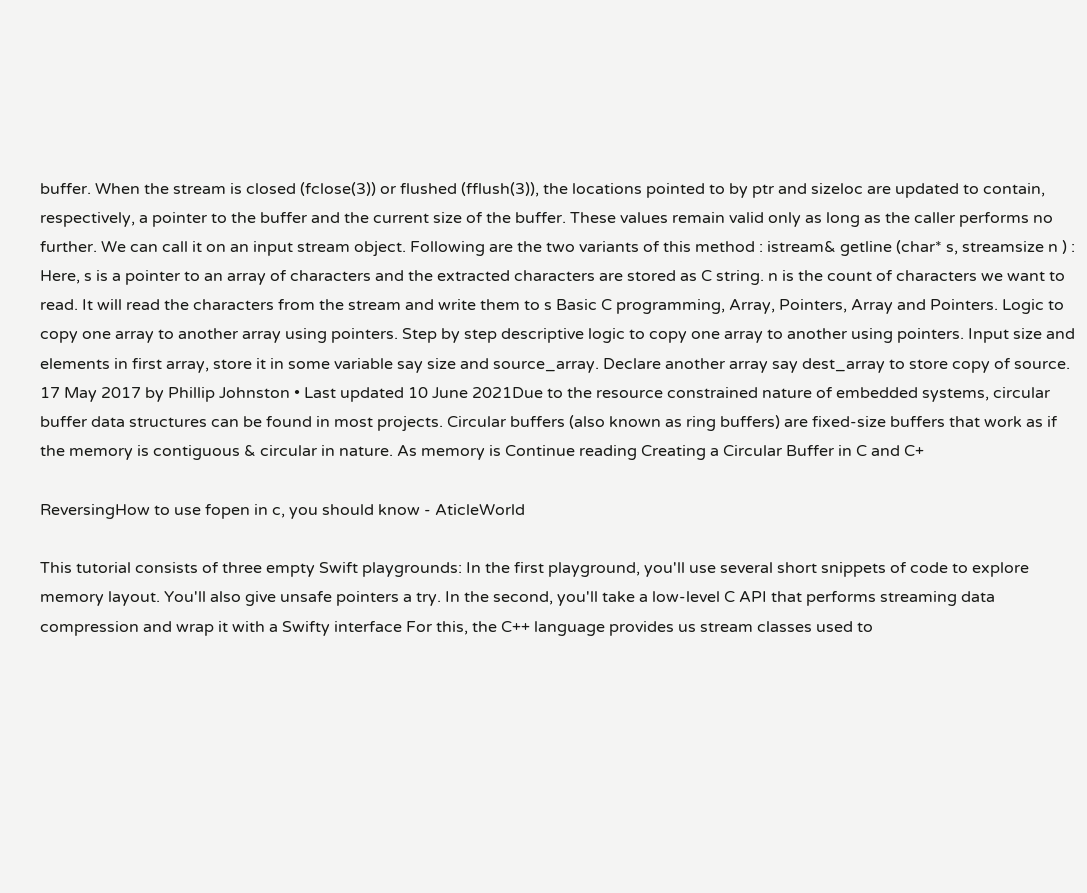buffer. When the stream is closed (fclose(3)) or flushed (fflush(3)), the locations pointed to by ptr and sizeloc are updated to contain, respectively, a pointer to the buffer and the current size of the buffer. These values remain valid only as long as the caller performs no further. We can call it on an input stream object. Following are the two variants of this method : istream& getline (char* s, streamsize n ) : Here, s is a pointer to an array of characters and the extracted characters are stored as C string. n is the count of characters we want to read. It will read the characters from the stream and write them to s Basic C programming, Array, Pointers, Array and Pointers. Logic to copy one array to another array using pointers. Step by step descriptive logic to copy one array to another using pointers. Input size and elements in first array, store it in some variable say size and source_array. Declare another array say dest_array to store copy of source. 17 May 2017 by Phillip Johnston • Last updated 10 June 2021Due to the resource constrained nature of embedded systems, circular buffer data structures can be found in most projects. Circular buffers (also known as ring buffers) are fixed-size buffers that work as if the memory is contiguous & circular in nature. As memory is Continue reading Creating a Circular Buffer in C and C+

ReversingHow to use fopen in c, you should know - AticleWorld

This tutorial consists of three empty Swift playgrounds: In the first playground, you'll use several short snippets of code to explore memory layout. You'll also give unsafe pointers a try. In the second, you'll take a low-level C API that performs streaming data compression and wrap it with a Swifty interface For this, the C++ language provides us stream classes used to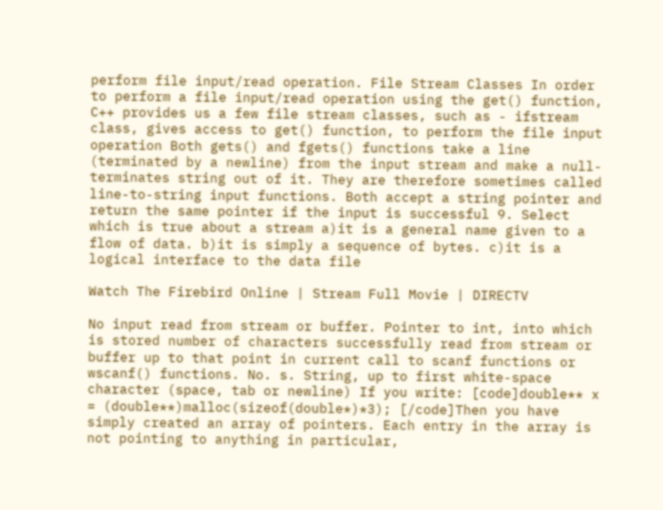perform file input/read operation. File Stream Classes In order to perform a file input/read operation using the get() function, C++ provides us a few file stream classes, such as - ifstream class, gives access to get() function, to perform the file input operation Both gets() and fgets() functions take a line (terminated by a newline) from the input stream and make a null-terminates string out of it. They are therefore sometimes called line-to-string input functions. Both accept a string pointer and return the same pointer if the input is successful 9. Select which is true about a stream a)it is a general name given to a flow of data. b)it is simply a sequence of bytes. c)it is a logical interface to the data file

Watch The Firebird Online | Stream Full Movie | DIRECTV

No input read from stream or buffer. Pointer to int, into which is stored number of characters successfully read from stream or buffer up to that point in current call to scanf functions or wscanf() functions. No. s. String, up to first white-space character (space, tab or newline) If you write: [code]double** x = (double**)malloc(sizeof(double*)*3); [/code]Then you have simply created an array of pointers. Each entry in the array is not pointing to anything in particular,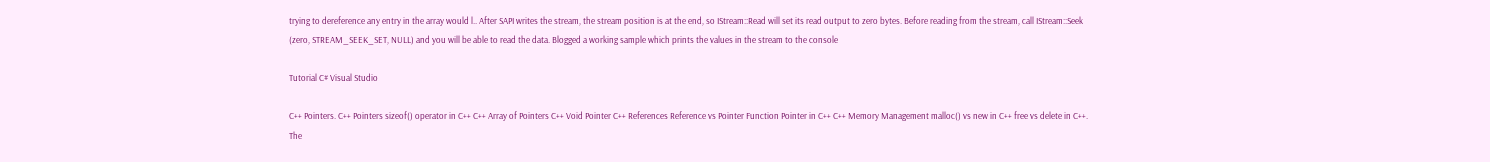trying to dereference any entry in the array would l.. After SAPI writes the stream, the stream position is at the end, so IStream::Read will set its read output to zero bytes. Before reading from the stream, call IStream::Seek (zero, STREAM_SEEK_SET, NULL) and you will be able to read the data. Blogged a working sample which prints the values in the stream to the console

Tutorial C# Visual Studio

C++ Pointers. C++ Pointers sizeof() operator in C++ C++ Array of Pointers C++ Void Pointer C++ References Reference vs Pointer Function Pointer in C++ C++ Memory Management malloc() vs new in C++ free vs delete in C++. The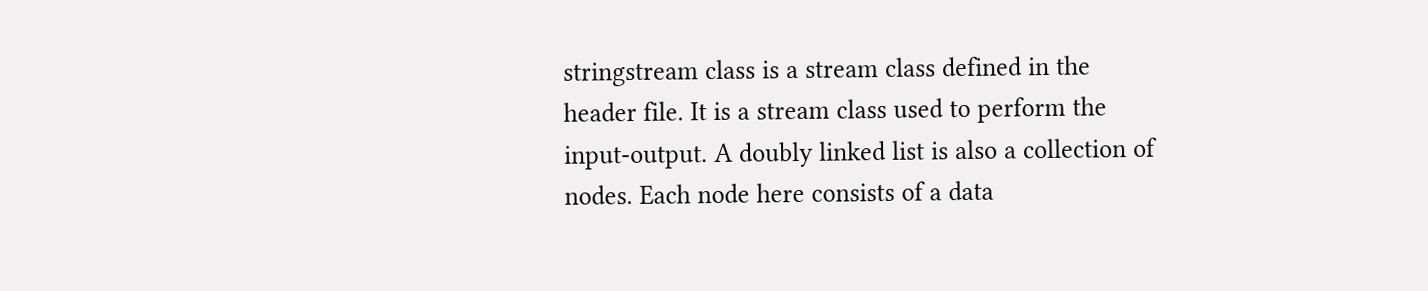stringstream class is a stream class defined in the header file. It is a stream class used to perform the input-output. A doubly linked list is also a collection of nodes. Each node here consists of a data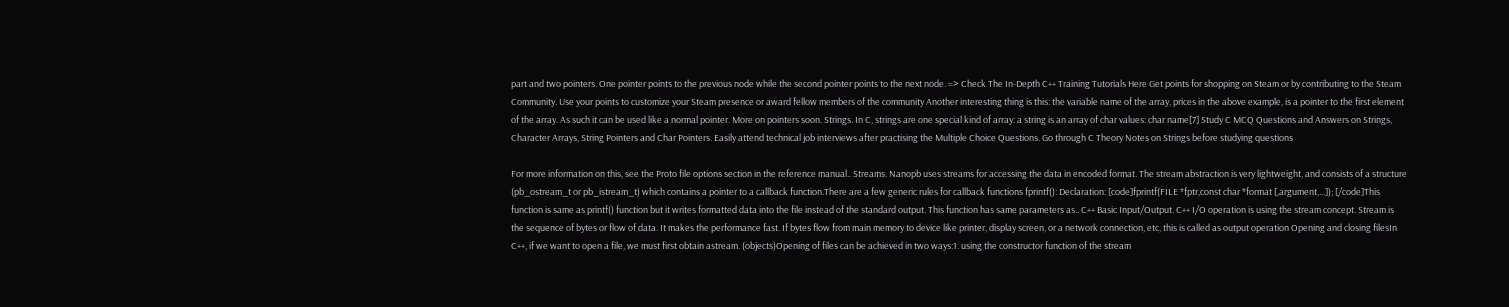part and two pointers. One pointer points to the previous node while the second pointer points to the next node. => Check The In-Depth C++ Training Tutorials Here Get points for shopping on Steam or by contributing to the Steam Community. Use your points to customize your Steam presence or award fellow members of the community Another interesting thing is this: the variable name of the array, prices in the above example, is a pointer to the first element of the array. As such it can be used like a normal pointer. More on pointers soon. Strings. In C, strings are one special kind of array: a string is an array of char values: char name[7] Study C MCQ Questions and Answers on Strings, Character Arrays, String Pointers and Char Pointers. Easily attend technical job interviews after practising the Multiple Choice Questions. Go through C Theory Notes on Strings before studying questions

For more information on this, see the Proto file options section in the reference manual.. Streams. Nanopb uses streams for accessing the data in encoded format. The stream abstraction is very lightweight, and consists of a structure (pb_ostream_t or pb_istream_t) which contains a pointer to a callback function.There are a few generic rules for callback functions fprintf(): Declaration: [code]fprintf(FILE *fptr,const char *format [,argument,...]); [/code]This function is same as printf() function but it writes formatted data into the file instead of the standard output. This function has same parameters as.. C++ Basic Input/Output. C++ I/O operation is using the stream concept. Stream is the sequence of bytes or flow of data. It makes the performance fast. If bytes flow from main memory to device like printer, display screen, or a network connection, etc, this is called as output operation Opening and closing filesIn C++, if we want to open a file, we must first obtain astream. (objects)Opening of files can be achieved in two ways:1. using the constructor function of the stream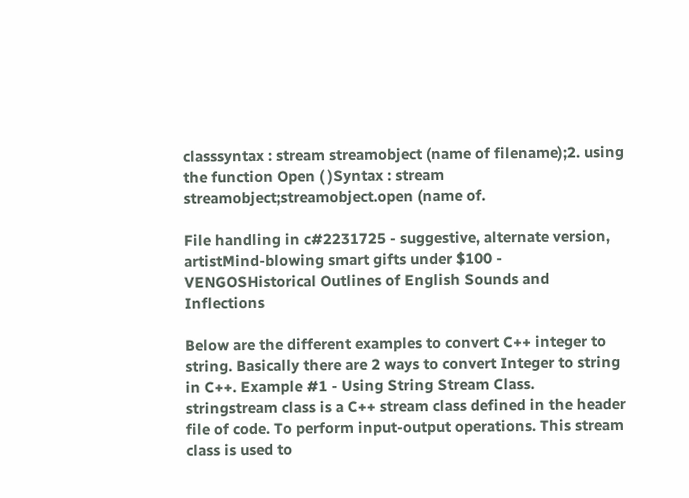classsyntax : stream streamobject (name of filename);2. using the function Open ( )Syntax : stream streamobject;streamobject.open (name of.

File handling in c#2231725 - suggestive, alternate version, artistMind-blowing smart gifts under $100 - VENGOSHistorical Outlines of English Sounds and Inflections

Below are the different examples to convert C++ integer to string. Basically there are 2 ways to convert Integer to string in C++. Example #1 - Using String Stream Class. stringstream class is a C++ stream class defined in the header file of code. To perform input-output operations. This stream class is used to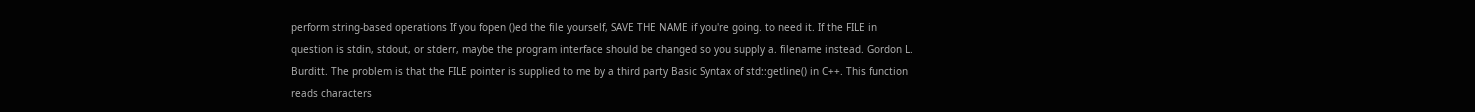perform string-based operations If you fopen ()ed the file yourself, SAVE THE NAME if you're going. to need it. If the FILE in question is stdin, stdout, or stderr, maybe the program interface should be changed so you supply a. filename instead. Gordon L. Burditt. The problem is that the FILE pointer is supplied to me by a third party Basic Syntax of std::getline() in C++. This function reads characters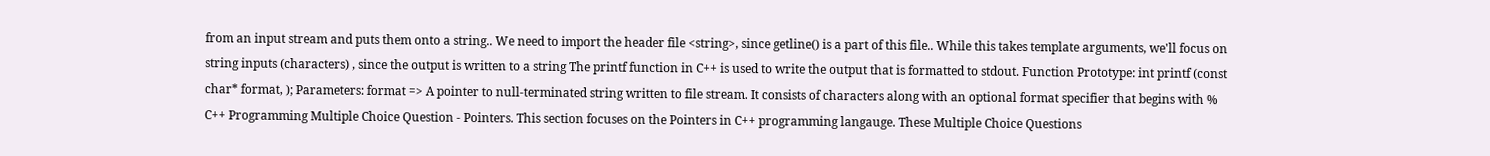from an input stream and puts them onto a string.. We need to import the header file <string>, since getline() is a part of this file.. While this takes template arguments, we'll focus on string inputs (characters) , since the output is written to a string The printf function in C++ is used to write the output that is formatted to stdout. Function Prototype: int printf (const char* format, ); Parameters: format => A pointer to null-terminated string written to file stream. It consists of characters along with an optional format specifier that begins with % C++ Programming Multiple Choice Question - Pointers. This section focuses on the Pointers in C++ programming langauge. These Multiple Choice Questions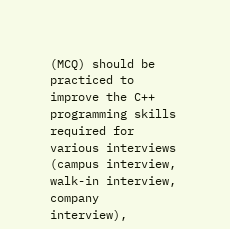(MCQ) should be practiced to improve the C++ programming skills required for various interviews (campus interview, walk-in interview, company interview),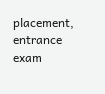placement, entrance exam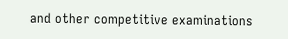and other competitive examinations